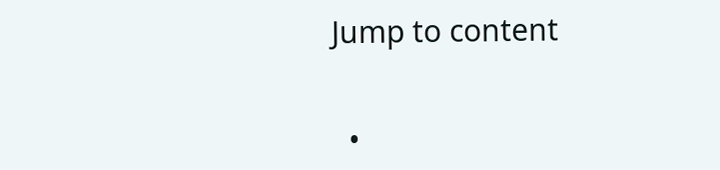Jump to content


  •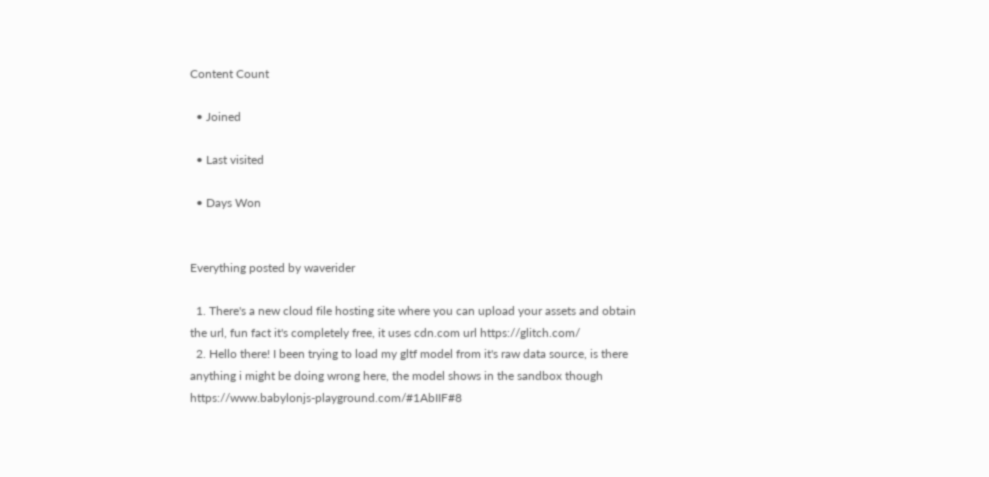Content Count

  • Joined

  • Last visited

  • Days Won


Everything posted by waverider

  1. There's a new cloud file hosting site where you can upload your assets and obtain the url, fun fact it's completely free, it uses cdn.com url https://glitch.com/
  2. Hello there! I been trying to load my gltf model from it's raw data source, is there anything i might be doing wrong here, the model shows in the sandbox though https://www.babylonjs-playground.com/#1AbIIF#8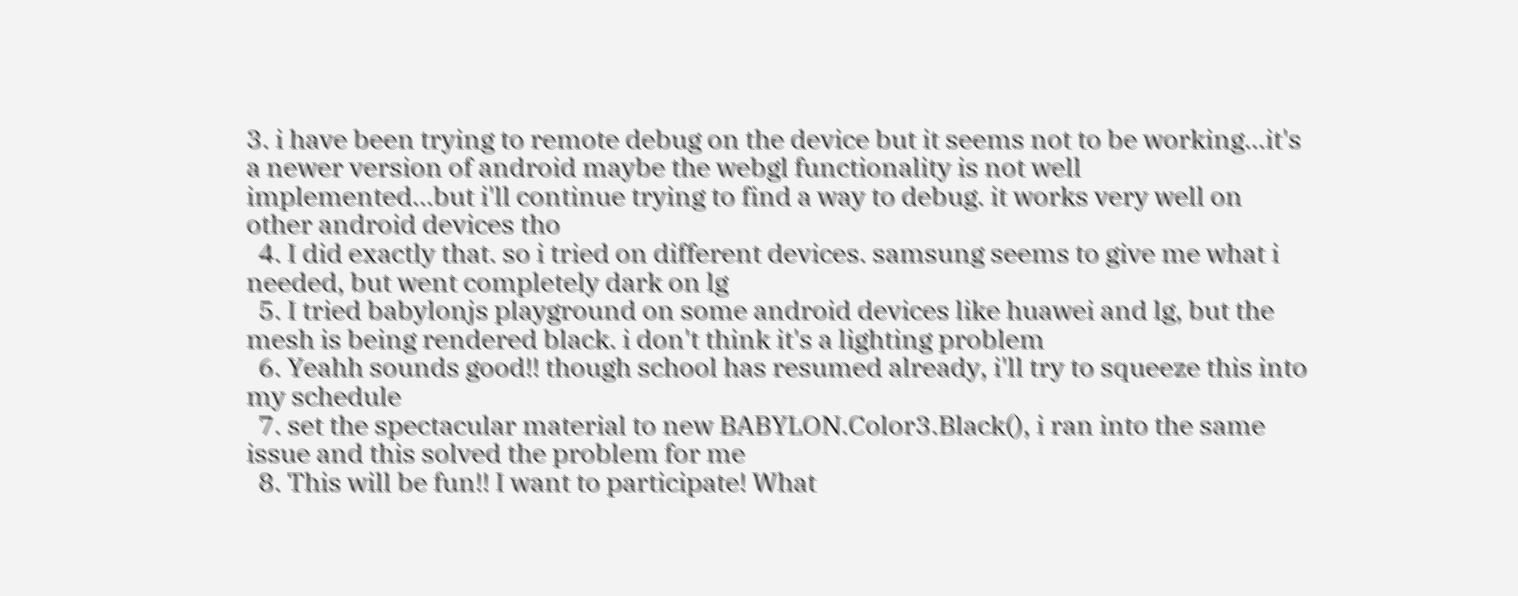3. i have been trying to remote debug on the device but it seems not to be working...it's a newer version of android maybe the webgl functionality is not well implemented...but i'll continue trying to find a way to debug. it works very well on other android devices tho
  4. I did exactly that. so i tried on different devices. samsung seems to give me what i needed, but went completely dark on lg
  5. I tried babylonjs playground on some android devices like huawei and lg, but the mesh is being rendered black. i don't think it's a lighting problem
  6. Yeahh sounds good!! though school has resumed already, i'll try to squeeze this into my schedule
  7. set the spectacular material to new BABYLON.Color3.Black(), i ran into the same issue and this solved the problem for me
  8. This will be fun!! I want to participate! What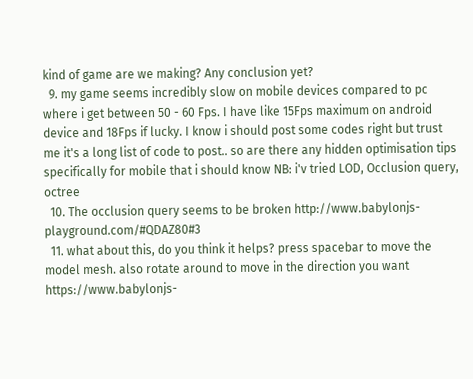kind of game are we making? Any conclusion yet?
  9. my game seems incredibly slow on mobile devices compared to pc where i get between 50 - 60 Fps. I have like 15Fps maximum on android device and 18Fps if lucky. I know i should post some codes right but trust me it's a long list of code to post.. so are there any hidden optimisation tips specifically for mobile that i should know NB: i'v tried LOD, Occlusion query, octree
  10. The occlusion query seems to be broken http://www.babylonjs-playground.com/#QDAZ80#3
  11. what about this, do you think it helps? press spacebar to move the model mesh. also rotate around to move in the direction you want https://www.babylonjs-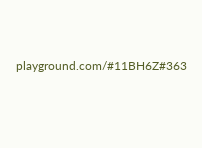playground.com/#11BH6Z#363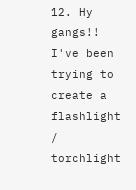12. Hy gangs!! I've been trying to create a flashlight / torchlight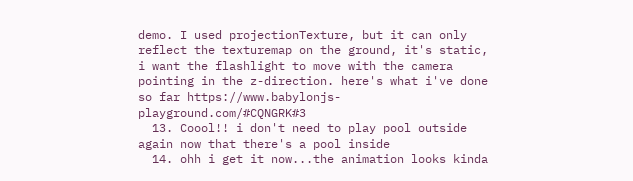demo. I used projectionTexture, but it can only reflect the texturemap on the ground, it's static, i want the flashlight to move with the camera pointing in the z-direction. here's what i've done so far https://www.babylonjs-playground.com/#CQNGRK#3
  13. Coool!! i don't need to play pool outside again now that there's a pool inside
  14. ohh i get it now...the animation looks kinda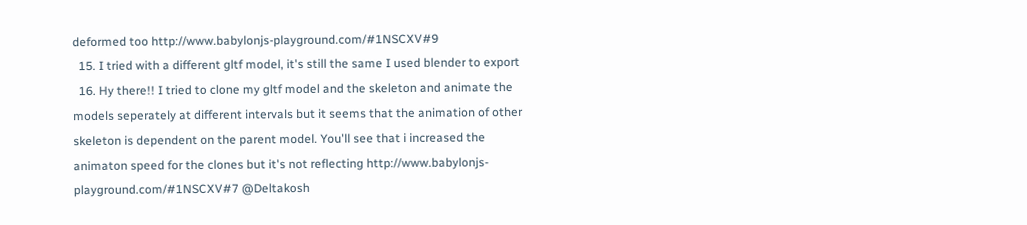deformed too http://www.babylonjs-playground.com/#1NSCXV#9
  15. I tried with a different gltf model, it's still the same I used blender to export
  16. Hy there!! I tried to clone my gltf model and the skeleton and animate the models seperately at different intervals but it seems that the animation of other skeleton is dependent on the parent model. You'll see that i increased the animaton speed for the clones but it's not reflecting http://www.babylonjs-playground.com/#1NSCXV#7 @Deltakosh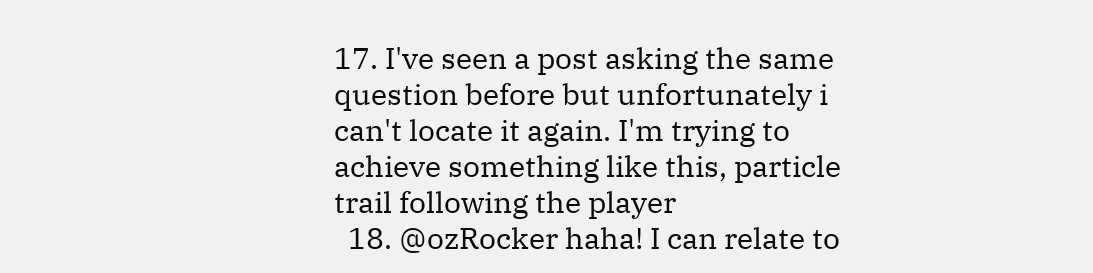17. I've seen a post asking the same question before but unfortunately i can't locate it again. I'm trying to achieve something like this, particle trail following the player
  18. @ozRocker haha! I can relate to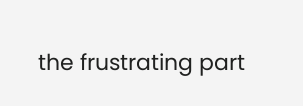the frustrating part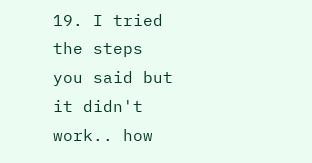19. I tried the steps you said but it didn't work.. how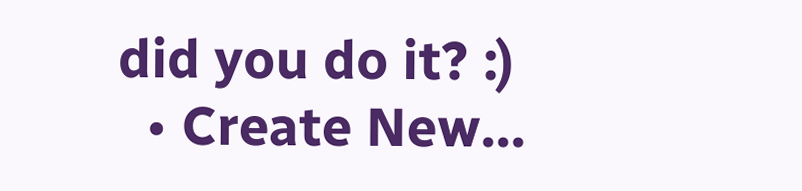did you do it? :)
  • Create New...